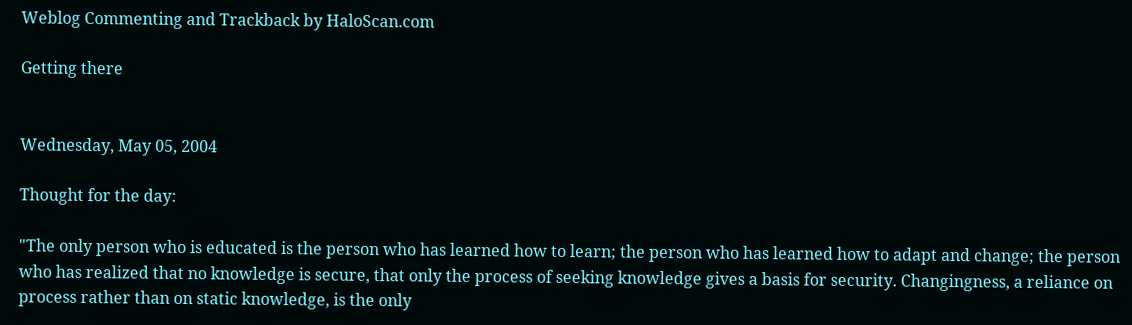Weblog Commenting and Trackback by HaloScan.com

Getting there


Wednesday, May 05, 2004

Thought for the day:

"The only person who is educated is the person who has learned how to learn; the person who has learned how to adapt and change; the person who has realized that no knowledge is secure, that only the process of seeking knowledge gives a basis for security. Changingness, a reliance on process rather than on static knowledge, is the only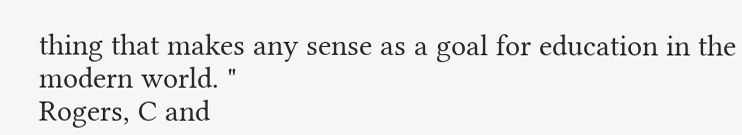thing that makes any sense as a goal for education in the modern world. "
Rogers, C and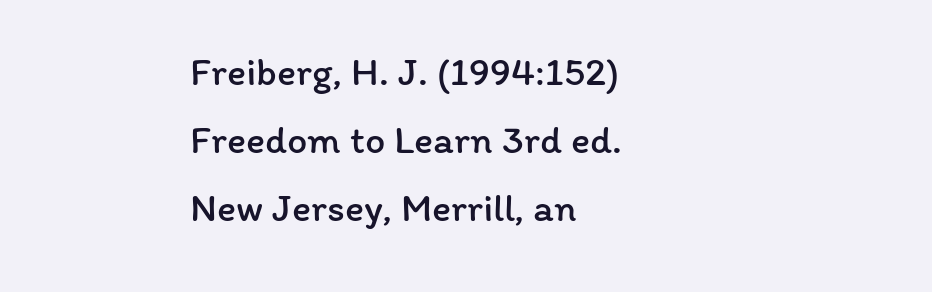Freiberg, H. J. (1994:152) Freedom to Learn 3rd ed. New Jersey, Merrill, an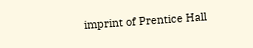imprint of Prentice Hall